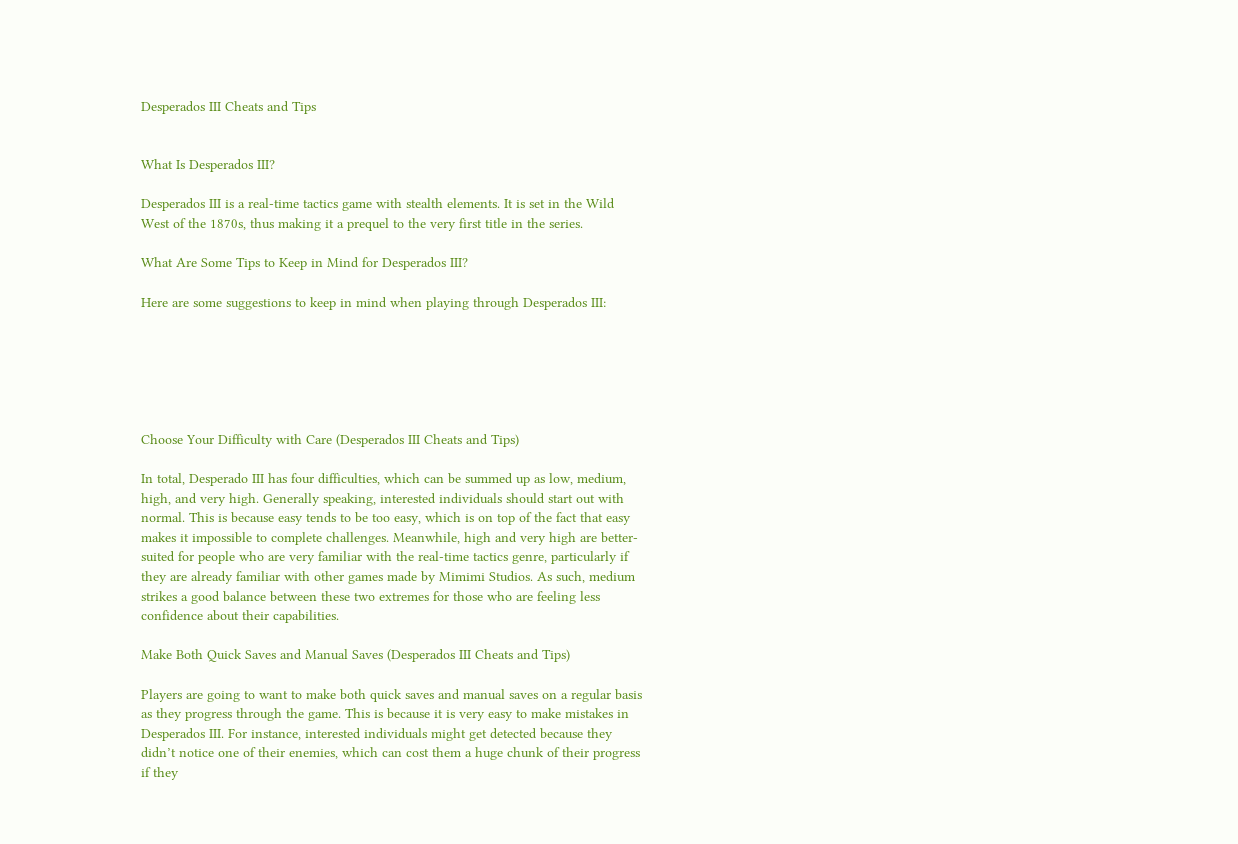Desperados III Cheats and Tips


What Is Desperados III?

Desperados III is a real-time tactics game with stealth elements. It is set in the Wild West of the 1870s, thus making it a prequel to the very first title in the series.

What Are Some Tips to Keep in Mind for Desperados III?

Here are some suggestions to keep in mind when playing through Desperados III:






Choose Your Difficulty with Care (Desperados III Cheats and Tips)

In total, Desperado III has four difficulties, which can be summed up as low, medium, high, and very high. Generally speaking, interested individuals should start out with normal. This is because easy tends to be too easy, which is on top of the fact that easy makes it impossible to complete challenges. Meanwhile, high and very high are better-suited for people who are very familiar with the real-time tactics genre, particularly if they are already familiar with other games made by Mimimi Studios. As such, medium strikes a good balance between these two extremes for those who are feeling less confidence about their capabilities.

Make Both Quick Saves and Manual Saves (Desperados III Cheats and Tips)

Players are going to want to make both quick saves and manual saves on a regular basis as they progress through the game. This is because it is very easy to make mistakes in Desperados III. For instance, interested individuals might get detected because they didn’t notice one of their enemies, which can cost them a huge chunk of their progress if they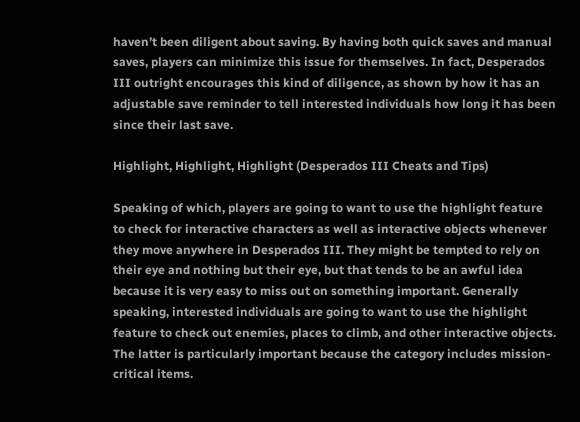haven’t been diligent about saving. By having both quick saves and manual saves, players can minimize this issue for themselves. In fact, Desperados III outright encourages this kind of diligence, as shown by how it has an adjustable save reminder to tell interested individuals how long it has been since their last save.

Highlight, Highlight, Highlight (Desperados III Cheats and Tips)

Speaking of which, players are going to want to use the highlight feature to check for interactive characters as well as interactive objects whenever they move anywhere in Desperados III. They might be tempted to rely on their eye and nothing but their eye, but that tends to be an awful idea because it is very easy to miss out on something important. Generally speaking, interested individuals are going to want to use the highlight feature to check out enemies, places to climb, and other interactive objects. The latter is particularly important because the category includes mission-critical items.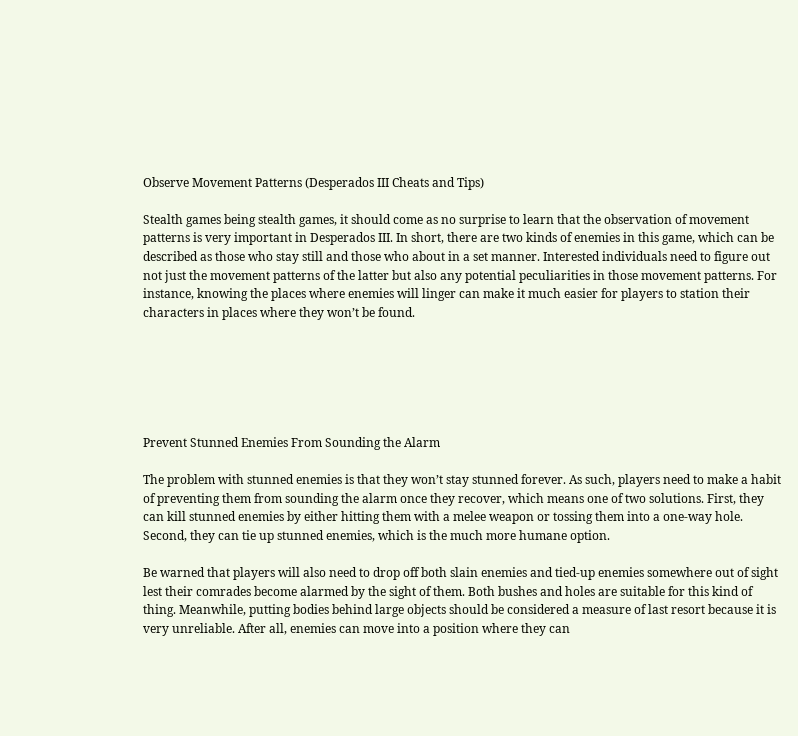Observe Movement Patterns (Desperados III Cheats and Tips)

Stealth games being stealth games, it should come as no surprise to learn that the observation of movement patterns is very important in Desperados III. In short, there are two kinds of enemies in this game, which can be described as those who stay still and those who about in a set manner. Interested individuals need to figure out not just the movement patterns of the latter but also any potential peculiarities in those movement patterns. For instance, knowing the places where enemies will linger can make it much easier for players to station their characters in places where they won’t be found.






Prevent Stunned Enemies From Sounding the Alarm

The problem with stunned enemies is that they won’t stay stunned forever. As such, players need to make a habit of preventing them from sounding the alarm once they recover, which means one of two solutions. First, they can kill stunned enemies by either hitting them with a melee weapon or tossing them into a one-way hole. Second, they can tie up stunned enemies, which is the much more humane option.

Be warned that players will also need to drop off both slain enemies and tied-up enemies somewhere out of sight lest their comrades become alarmed by the sight of them. Both bushes and holes are suitable for this kind of thing. Meanwhile, putting bodies behind large objects should be considered a measure of last resort because it is very unreliable. After all, enemies can move into a position where they can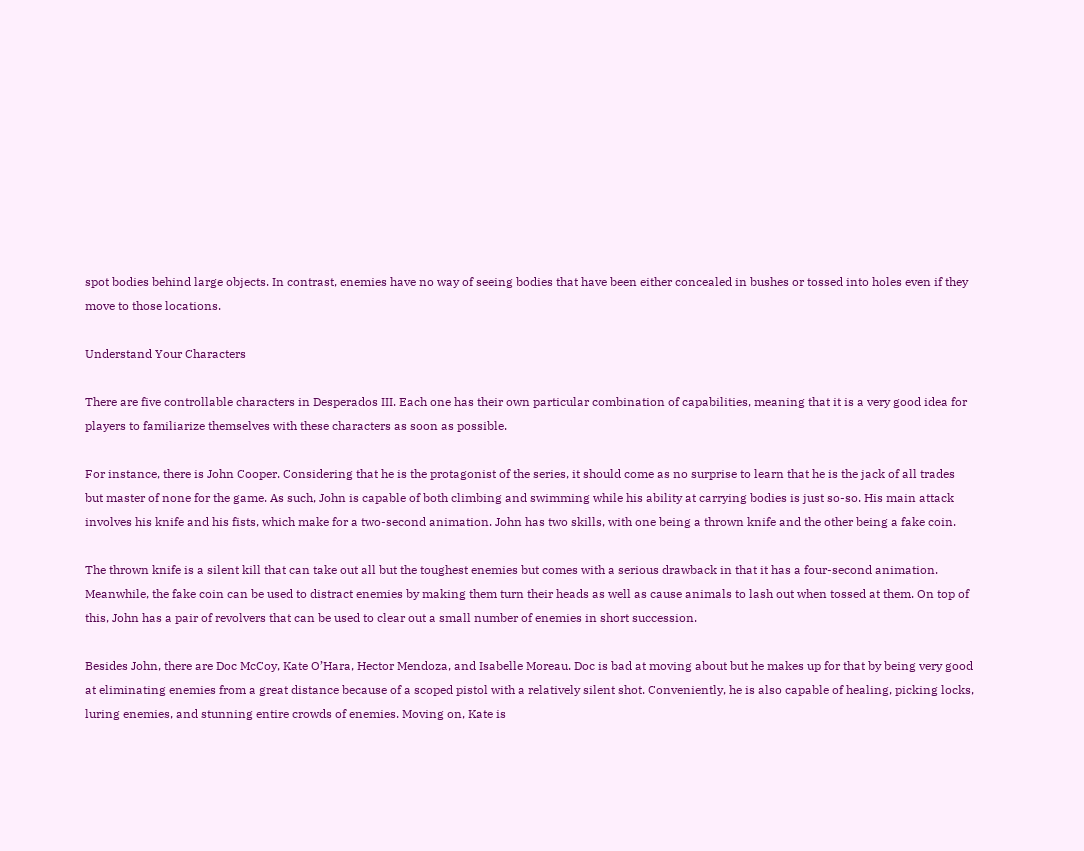spot bodies behind large objects. In contrast, enemies have no way of seeing bodies that have been either concealed in bushes or tossed into holes even if they move to those locations.

Understand Your Characters

There are five controllable characters in Desperados III. Each one has their own particular combination of capabilities, meaning that it is a very good idea for players to familiarize themselves with these characters as soon as possible.

For instance, there is John Cooper. Considering that he is the protagonist of the series, it should come as no surprise to learn that he is the jack of all trades but master of none for the game. As such, John is capable of both climbing and swimming while his ability at carrying bodies is just so-so. His main attack involves his knife and his fists, which make for a two-second animation. John has two skills, with one being a thrown knife and the other being a fake coin.

The thrown knife is a silent kill that can take out all but the toughest enemies but comes with a serious drawback in that it has a four-second animation. Meanwhile, the fake coin can be used to distract enemies by making them turn their heads as well as cause animals to lash out when tossed at them. On top of this, John has a pair of revolvers that can be used to clear out a small number of enemies in short succession.

Besides John, there are Doc McCoy, Kate O’Hara, Hector Mendoza, and Isabelle Moreau. Doc is bad at moving about but he makes up for that by being very good at eliminating enemies from a great distance because of a scoped pistol with a relatively silent shot. Conveniently, he is also capable of healing, picking locks, luring enemies, and stunning entire crowds of enemies. Moving on, Kate is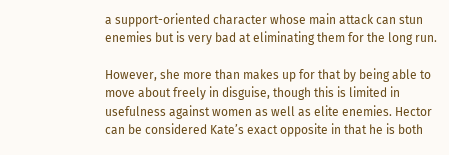a support-oriented character whose main attack can stun enemies but is very bad at eliminating them for the long run.

However, she more than makes up for that by being able to move about freely in disguise, though this is limited in usefulness against women as well as elite enemies. Hector can be considered Kate’s exact opposite in that he is both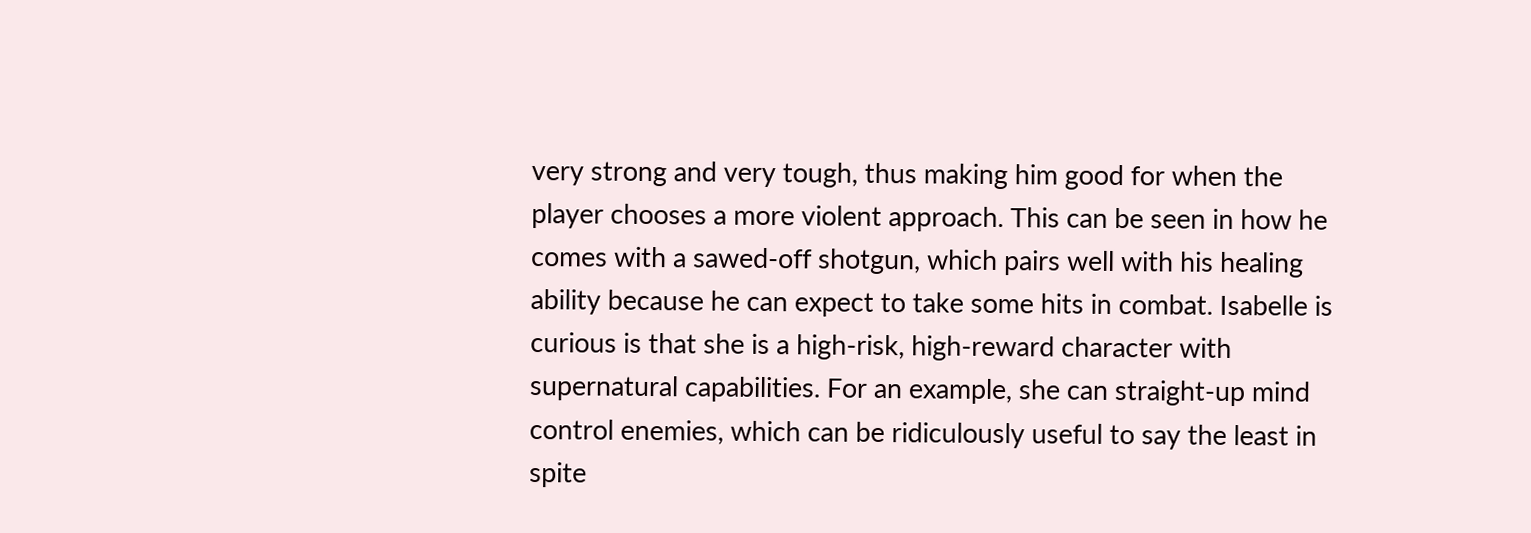very strong and very tough, thus making him good for when the player chooses a more violent approach. This can be seen in how he comes with a sawed-off shotgun, which pairs well with his healing ability because he can expect to take some hits in combat. Isabelle is curious is that she is a high-risk, high-reward character with supernatural capabilities. For an example, she can straight-up mind control enemies, which can be ridiculously useful to say the least in spite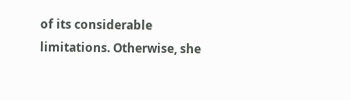of its considerable limitations. Otherwise, she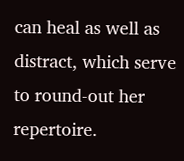can heal as well as distract, which serve to round-out her repertoire.